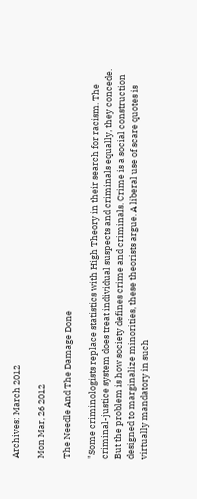Archives: March 2012

Mon Mar, 26 2012

The Needle And The Damage Done

"Some criminologists replace statistics with High Theory in their search for racism. The criminal-justice system does treat individual suspects and criminals equally, they concede. But the problem is how society defines crime and criminals. Crime is a social construction designed to marginalize minorities, these theorists argue. A liberal use of scare quotes is virtually mandatory in such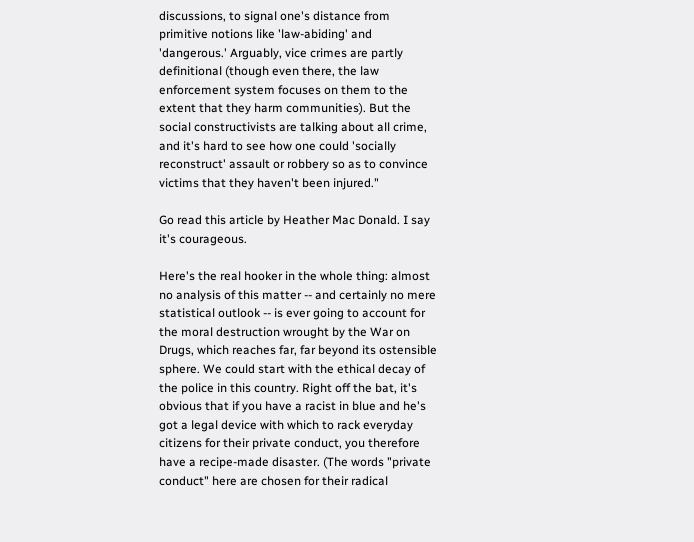discussions, to signal one's distance from primitive notions like 'law-abiding' and 'dangerous.' Arguably, vice crimes are partly definitional (though even there, the law enforcement system focuses on them to the extent that they harm communities). But the social constructivists are talking about all crime, and it's hard to see how one could 'socially reconstruct' assault or robbery so as to convince victims that they haven't been injured."

Go read this article by Heather Mac Donald. I say it's courageous.

Here's the real hooker in the whole thing: almost no analysis of this matter -- and certainly no mere statistical outlook -- is ever going to account for the moral destruction wrought by the War on Drugs, which reaches far, far beyond its ostensible sphere. We could start with the ethical decay of the police in this country. Right off the bat, it's obvious that if you have a racist in blue and he's got a legal device with which to rack everyday citizens for their private conduct, you therefore have a recipe-made disaster. (The words "private conduct" here are chosen for their radical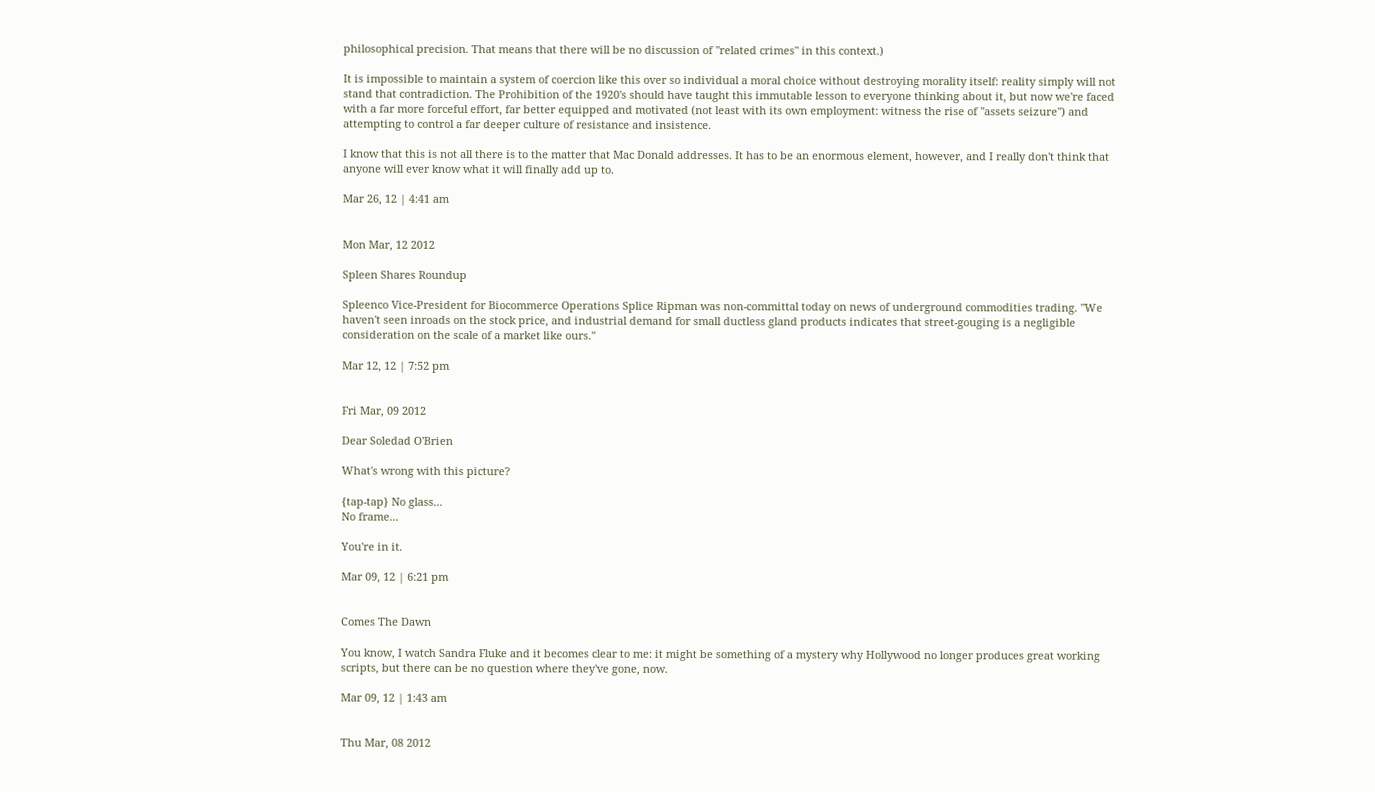philosophical precision. That means that there will be no discussion of "related crimes" in this context.)

It is impossible to maintain a system of coercion like this over so individual a moral choice without destroying morality itself: reality simply will not stand that contradiction. The Prohibition of the 1920's should have taught this immutable lesson to everyone thinking about it, but now we're faced with a far more forceful effort, far better equipped and motivated (not least with its own employment: witness the rise of "assets seizure") and attempting to control a far deeper culture of resistance and insistence.

I know that this is not all there is to the matter that Mac Donald addresses. It has to be an enormous element, however, and I really don't think that anyone will ever know what it will finally add up to.

Mar 26, 12 | 4:41 am


Mon Mar, 12 2012

Spleen Shares Roundup

Spleenco Vice-President for Biocommerce Operations Splice Ripman was non-committal today on news of underground commodities trading. "We haven't seen inroads on the stock price, and industrial demand for small ductless gland products indicates that street-gouging is a negligible consideration on the scale of a market like ours."

Mar 12, 12 | 7:52 pm


Fri Mar, 09 2012

Dear Soledad O'Brien

What's wrong with this picture?

{tap-tap} No glass...
No frame...

You're in it.

Mar 09, 12 | 6:21 pm


Comes The Dawn

You know, I watch Sandra Fluke and it becomes clear to me: it might be something of a mystery why Hollywood no longer produces great working scripts, but there can be no question where they've gone, now.

Mar 09, 12 | 1:43 am


Thu Mar, 08 2012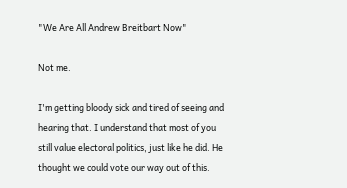"We Are All Andrew Breitbart Now"

Not me.

I'm getting bloody sick and tired of seeing and hearing that. I understand that most of you still value electoral politics, just like he did. He thought we could vote our way out of this.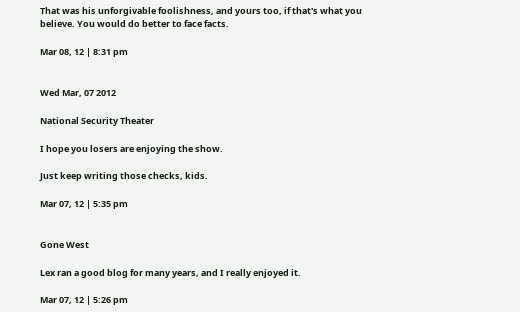That was his unforgivable foolishness, and yours too, if that's what you believe. You would do better to face facts.

Mar 08, 12 | 8:31 pm


Wed Mar, 07 2012

National Security Theater

I hope you losers are enjoying the show.

Just keep writing those checks, kids.

Mar 07, 12 | 5:35 pm


Gone West

Lex ran a good blog for many years, and I really enjoyed it.

Mar 07, 12 | 5:26 pm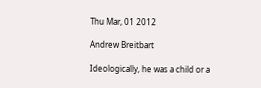Thu Mar, 01 2012

Andrew Breitbart

Ideologically, he was a child or a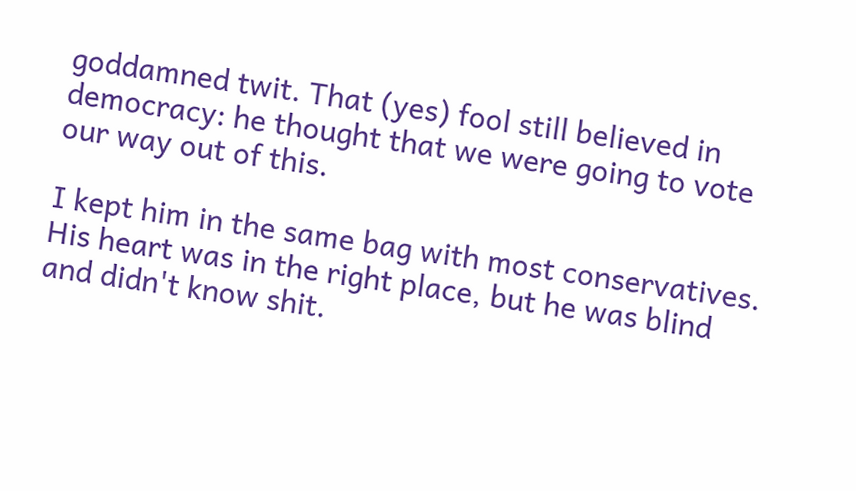goddamned twit. That (yes) fool still believed in democracy: he thought that we were going to vote our way out of this.

I kept him in the same bag with most conservatives. His heart was in the right place, but he was blind and didn't know shit.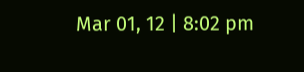Mar 01, 12 | 8:02 pm